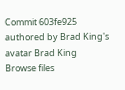Commit 603fe925 authored by Brad King's avatar Brad King
Browse files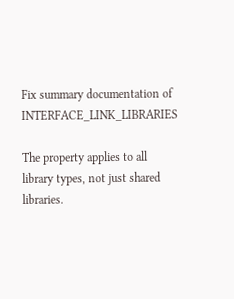Fix summary documentation of INTERFACE_LINK_LIBRARIES

The property applies to all library types, not just shared libraries.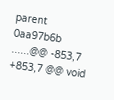parent 0aa97b6b
......@@ -853,7 +853,7 @@ void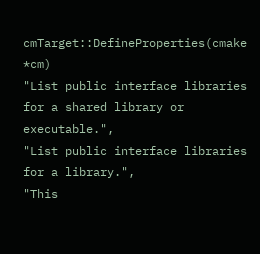cmTarget::DefineProperties(cmake *cm)
"List public interface libraries for a shared library or executable.",
"List public interface libraries for a library.",
"This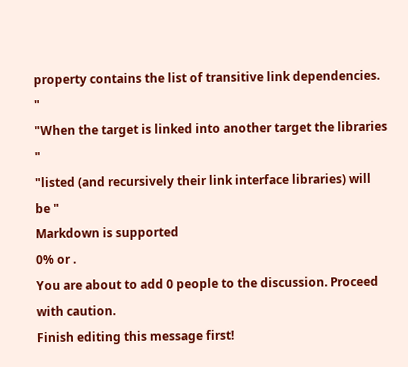property contains the list of transitive link dependencies. "
"When the target is linked into another target the libraries "
"listed (and recursively their link interface libraries) will be "
Markdown is supported
0% or .
You are about to add 0 people to the discussion. Proceed with caution.
Finish editing this message first!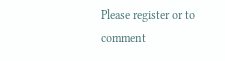Please register or to comment